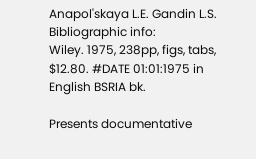Anapol'skaya L.E. Gandin L.S.
Bibliographic info:
Wiley. 1975, 238pp, figs, tabs, $12.80. #DATE 01:01:1975 in English BSRIA bk.

Presents documentative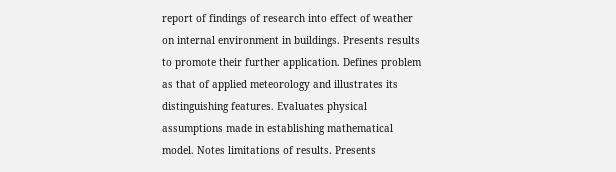report of findings of research into effect of weather on internal environment in buildings. Presents results to promote their further application. Defines problem as that of applied meteorology and illustrates its distinguishing features. Evaluates physical assumptions made in establishing mathematical model. Notes limitations of results. Presents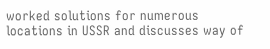worked solutions for numerous locations in USSR and discusses way of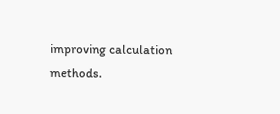improving calculation methods.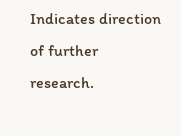Indicates direction of further research.